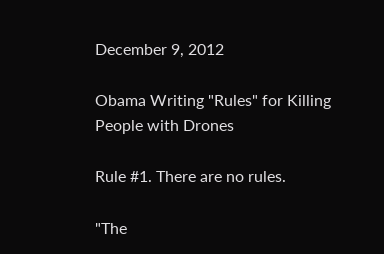December 9, 2012

Obama Writing "Rules" for Killing People with Drones

Rule #1. There are no rules.

"The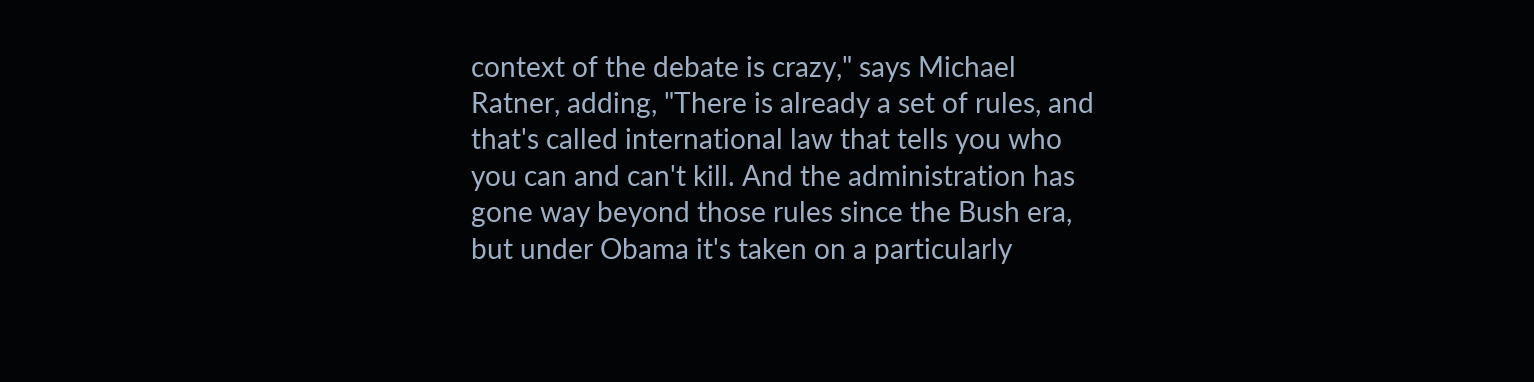context of the debate is crazy," says Michael Ratner, adding, "There is already a set of rules, and that's called international law that tells you who you can and can't kill. And the administration has gone way beyond those rules since the Bush era, but under Obama it's taken on a particularly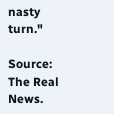nasty turn."

Source: The Real News.